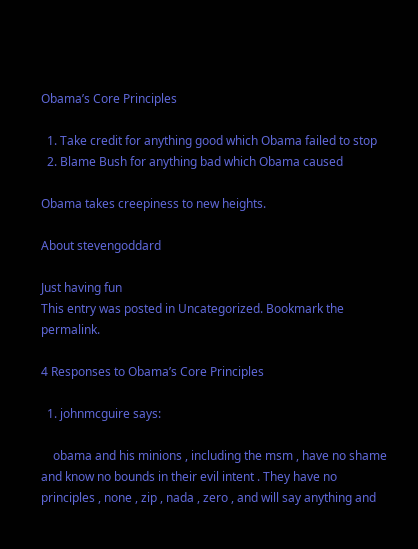Obama’s Core Principles

  1. Take credit for anything good which Obama failed to stop
  2. Blame Bush for anything bad which Obama caused

Obama takes creepiness to new heights.

About stevengoddard

Just having fun
This entry was posted in Uncategorized. Bookmark the permalink.

4 Responses to Obama’s Core Principles

  1. johnmcguire says:

    obama and his minions , including the msm , have no shame and know no bounds in their evil intent . They have no principles , none , zip , nada , zero , and will say anything and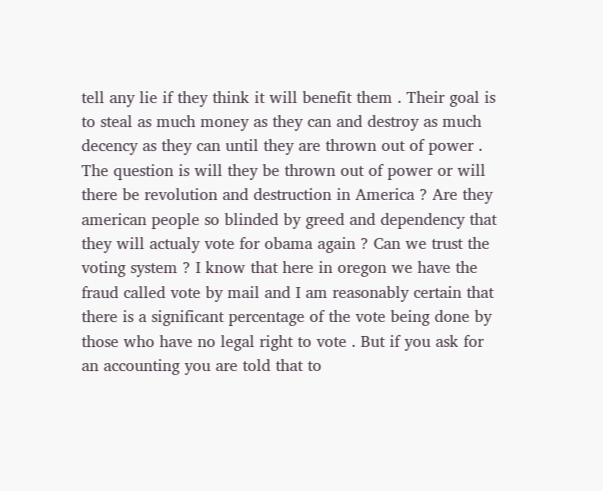tell any lie if they think it will benefit them . Their goal is to steal as much money as they can and destroy as much decency as they can until they are thrown out of power . The question is will they be thrown out of power or will there be revolution and destruction in America ? Are they american people so blinded by greed and dependency that they will actualy vote for obama again ? Can we trust the voting system ? I know that here in oregon we have the fraud called vote by mail and I am reasonably certain that there is a significant percentage of the vote being done by those who have no legal right to vote . But if you ask for an accounting you are told that to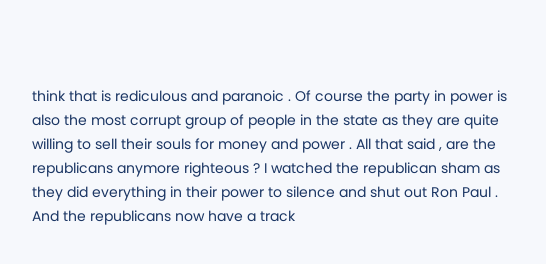think that is rediculous and paranoic . Of course the party in power is also the most corrupt group of people in the state as they are quite willing to sell their souls for money and power . All that said , are the republicans anymore righteous ? I watched the republican sham as they did everything in their power to silence and shut out Ron Paul . And the republicans now have a track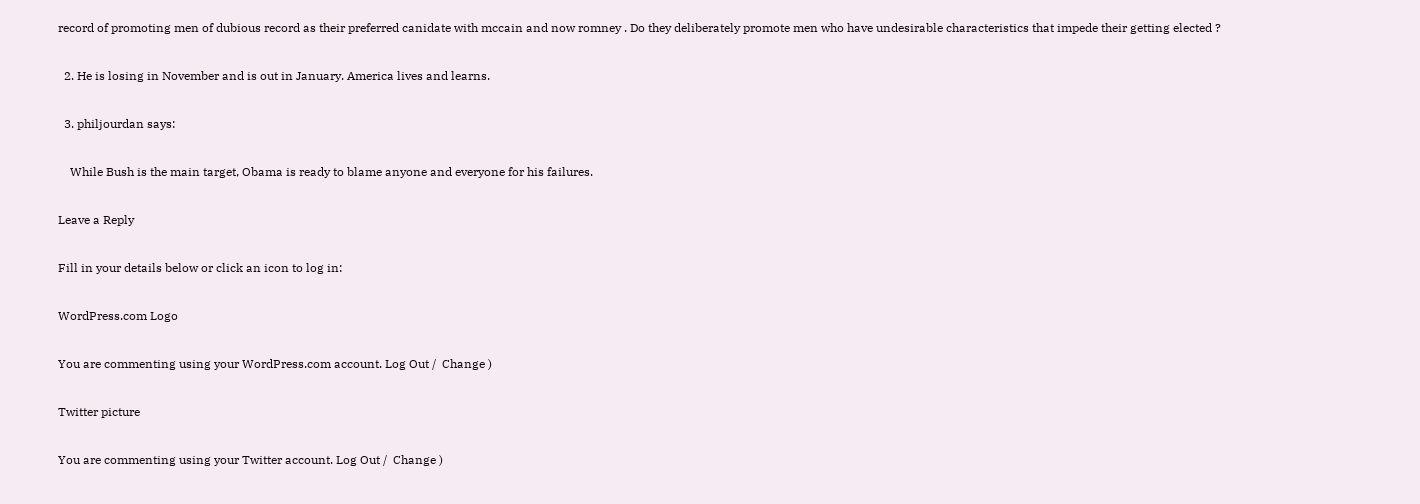record of promoting men of dubious record as their preferred canidate with mccain and now romney . Do they deliberately promote men who have undesirable characteristics that impede their getting elected ?

  2. He is losing in November and is out in January. America lives and learns.

  3. philjourdan says:

    While Bush is the main target, Obama is ready to blame anyone and everyone for his failures.

Leave a Reply

Fill in your details below or click an icon to log in:

WordPress.com Logo

You are commenting using your WordPress.com account. Log Out /  Change )

Twitter picture

You are commenting using your Twitter account. Log Out /  Change )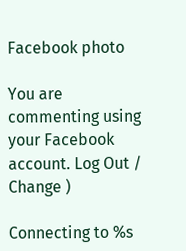Facebook photo

You are commenting using your Facebook account. Log Out /  Change )

Connecting to %s